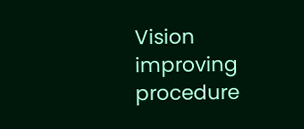Vision improving procedure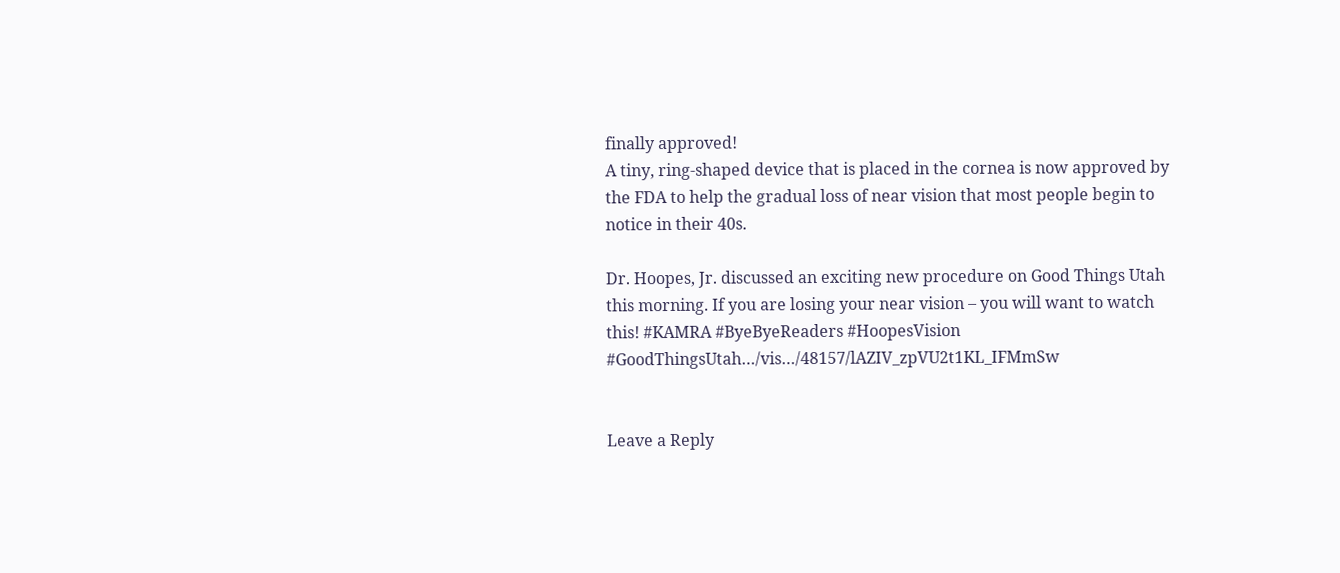finally approved!
A tiny, ring-shaped device that is placed in the cornea is now approved by the FDA to help the gradual loss of near vision that most people begin to notice in their 40s.

Dr. Hoopes, Jr. discussed an exciting new procedure on Good Things Utah this morning. If you are losing your near vision – you will want to watch this! #KAMRA #ByeByeReaders #HoopesVision #GoodThingsUtah…/vis…/48157/lAZIV_zpVU2t1KL_IFMmSw


Leave a Reply